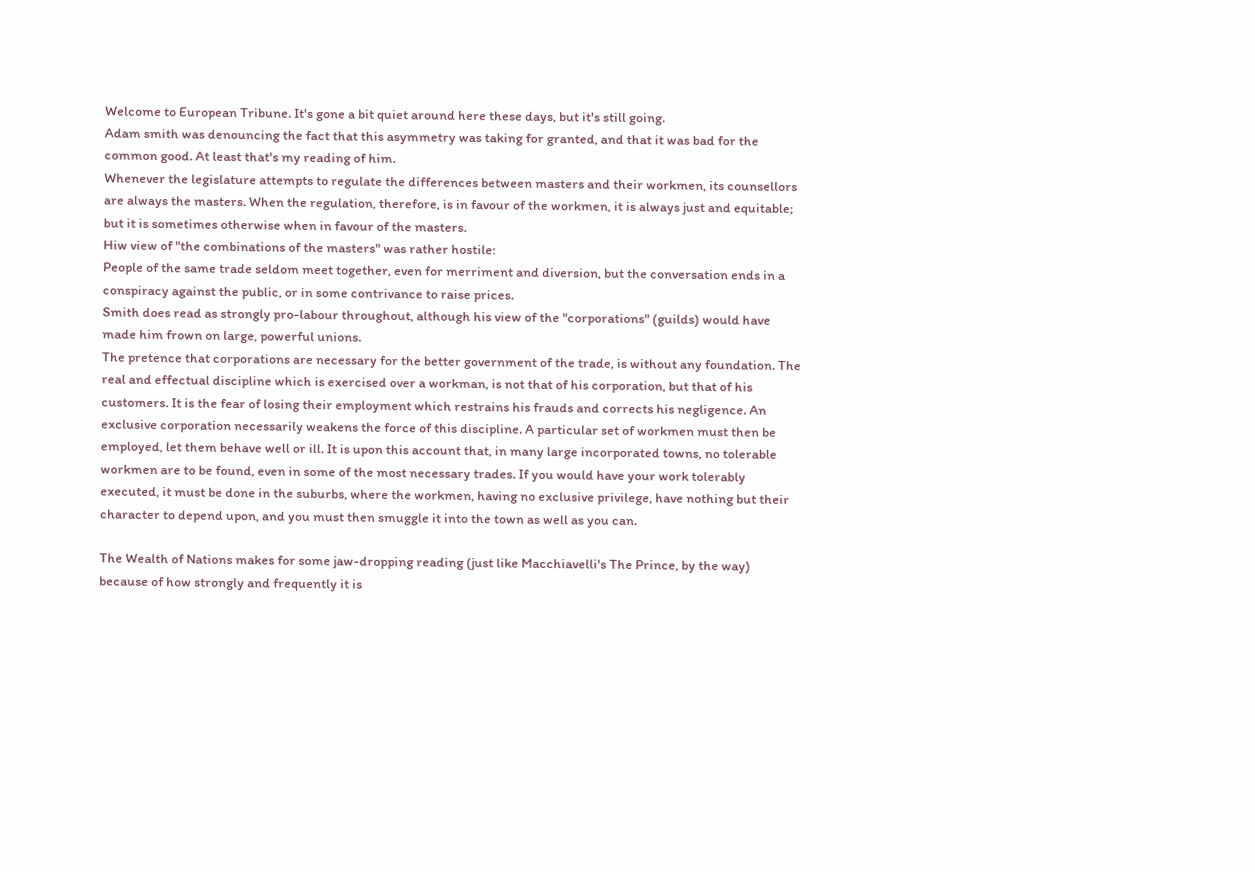Welcome to European Tribune. It's gone a bit quiet around here these days, but it's still going.
Adam smith was denouncing the fact that this asymmetry was taking for granted, and that it was bad for the common good. At least that's my reading of him.
Whenever the legislature attempts to regulate the differences between masters and their workmen, its counsellors are always the masters. When the regulation, therefore, is in favour of the workmen, it is always just and equitable; but it is sometimes otherwise when in favour of the masters.
Hiw view of "the combinations of the masters" was rather hostile:
People of the same trade seldom meet together, even for merriment and diversion, but the conversation ends in a conspiracy against the public, or in some contrivance to raise prices.
Smith does read as strongly pro-labour throughout, although his view of the "corporations" (guilds) would have made him frown on large, powerful unions.
The pretence that corporations are necessary for the better government of the trade, is without any foundation. The real and effectual discipline which is exercised over a workman, is not that of his corporation, but that of his customers. It is the fear of losing their employment which restrains his frauds and corrects his negligence. An exclusive corporation necessarily weakens the force of this discipline. A particular set of workmen must then be employed, let them behave well or ill. It is upon this account that, in many large incorporated towns, no tolerable workmen are to be found, even in some of the most necessary trades. If you would have your work tolerably executed, it must be done in the suburbs, where the workmen, having no exclusive privilege, have nothing but their character to depend upon, and you must then smuggle it into the town as well as you can.

The Wealth of Nations makes for some jaw-dropping reading (just like Macchiavelli's The Prince, by the way) because of how strongly and frequently it is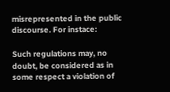misrepresented in the public discourse. For instace:

Such regulations may, no doubt, be considered as in some respect a violation of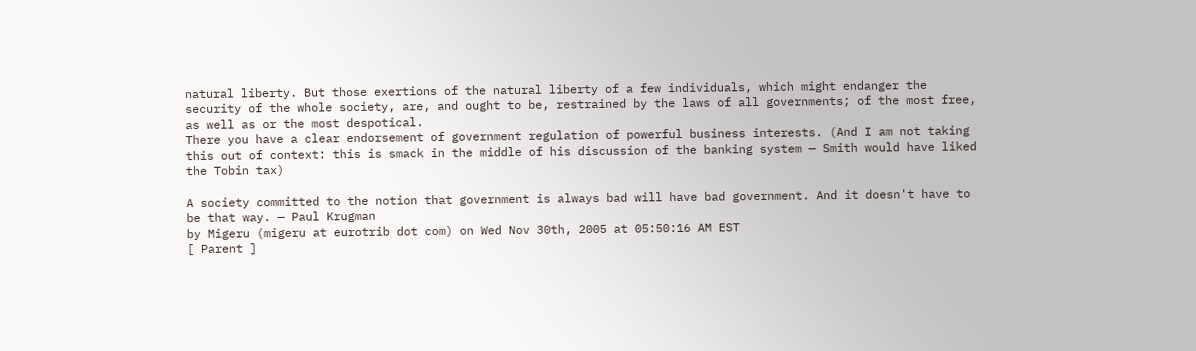natural liberty. But those exertions of the natural liberty of a few individuals, which might endanger the security of the whole society, are, and ought to be, restrained by the laws of all governments; of the most free, as well as or the most despotical.
There you have a clear endorsement of government regulation of powerful business interests. (And I am not taking this out of context: this is smack in the middle of his discussion of the banking system — Smith would have liked the Tobin tax)

A society committed to the notion that government is always bad will have bad government. And it doesn't have to be that way. — Paul Krugman
by Migeru (migeru at eurotrib dot com) on Wed Nov 30th, 2005 at 05:50:16 AM EST
[ Parent ]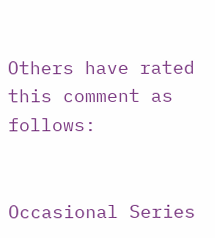Others have rated this comment as follows:


Occasional Series